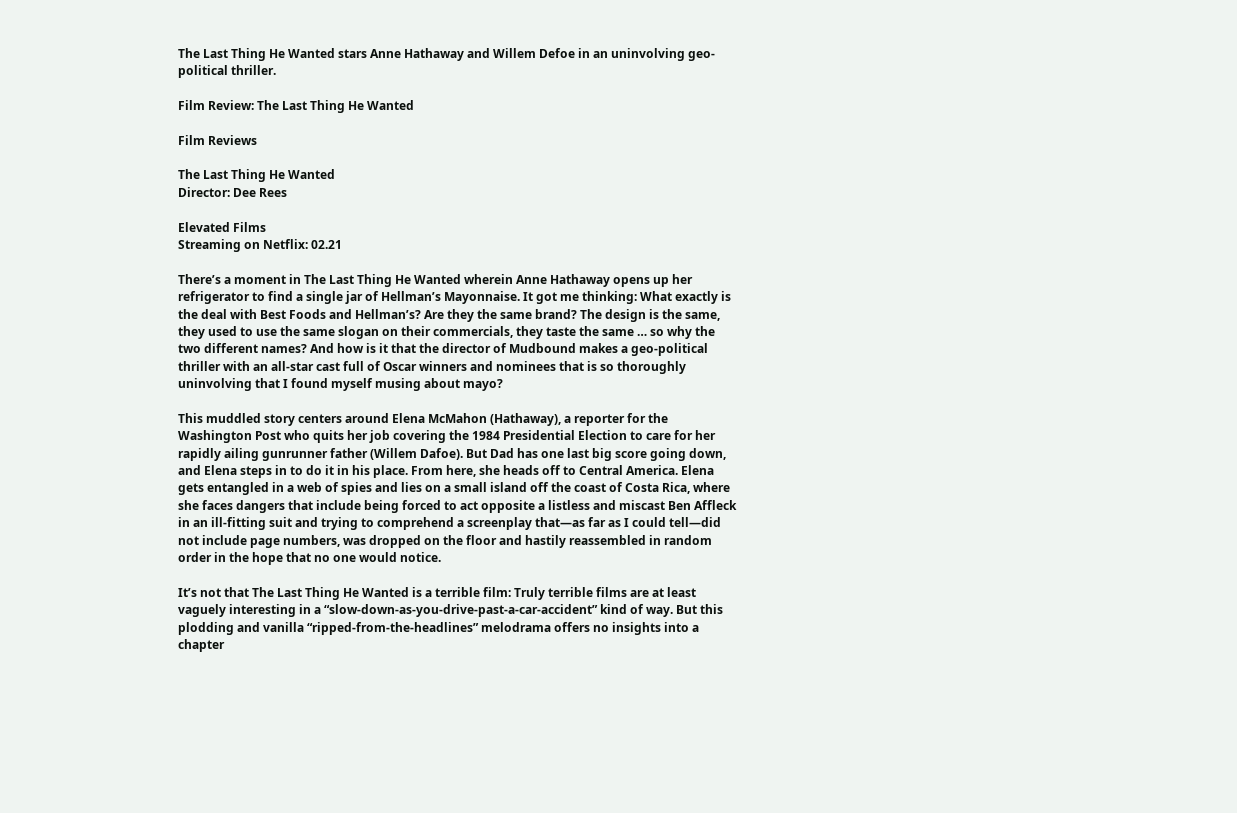The Last Thing He Wanted stars Anne Hathaway and Willem Defoe in an uninvolving geo-political thriller.

Film Review: The Last Thing He Wanted

Film Reviews

The Last Thing He Wanted
Director: Dee Rees

Elevated Films
Streaming on Netflix: 02.21

There’s a moment in The Last Thing He Wanted wherein Anne Hathaway opens up her refrigerator to find a single jar of Hellman’s Mayonnaise. It got me thinking: What exactly is the deal with Best Foods and Hellman’s? Are they the same brand? The design is the same, they used to use the same slogan on their commercials, they taste the same … so why the two different names? And how is it that the director of Mudbound makes a geo-political thriller with an all-star cast full of Oscar winners and nominees that is so thoroughly uninvolving that I found myself musing about mayo?

This muddled story centers around Elena McMahon (Hathaway), a reporter for the Washington Post who quits her job covering the 1984 Presidential Election to care for her rapidly ailing gunrunner father (Willem Dafoe). But Dad has one last big score going down, and Elena steps in to do it in his place. From here, she heads off to Central America. Elena gets entangled in a web of spies and lies on a small island off the coast of Costa Rica, where she faces dangers that include being forced to act opposite a listless and miscast Ben Affleck in an ill-fitting suit and trying to comprehend a screenplay that—as far as I could tell—did not include page numbers, was dropped on the floor and hastily reassembled in random order in the hope that no one would notice.

It’s not that The Last Thing He Wanted is a terrible film: Truly terrible films are at least vaguely interesting in a “slow-down-as-you-drive-past-a-car-accident” kind of way. But this plodding and vanilla “ripped-from-the-headlines” melodrama offers no insights into a chapter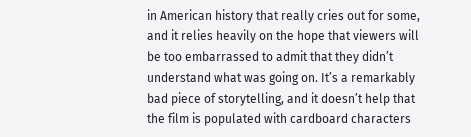in American history that really cries out for some, and it relies heavily on the hope that viewers will be too embarrassed to admit that they didn’t understand what was going on. It’s a remarkably bad piece of storytelling, and it doesn’t help that the film is populated with cardboard characters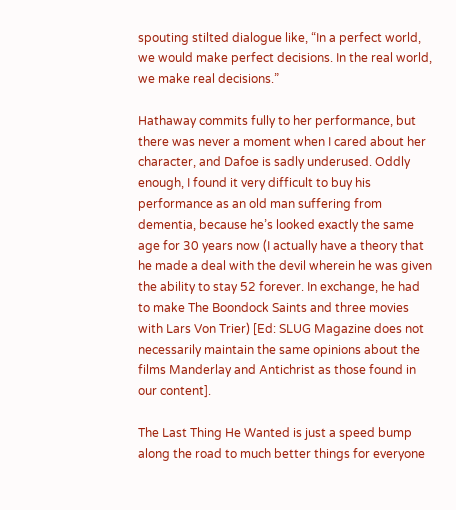spouting stilted dialogue like, “In a perfect world, we would make perfect decisions. In the real world, we make real decisions.”

Hathaway commits fully to her performance, but there was never a moment when I cared about her character, and Dafoe is sadly underused. Oddly enough, I found it very difficult to buy his performance as an old man suffering from dementia, because he’s looked exactly the same age for 30 years now (I actually have a theory that he made a deal with the devil wherein he was given the ability to stay 52 forever. In exchange, he had to make The Boondock Saints and three movies with Lars Von Trier) [Ed: SLUG Magazine does not necessarily maintain the same opinions about the films Manderlay and Antichrist as those found in our content].

The Last Thing He Wanted is just a speed bump along the road to much better things for everyone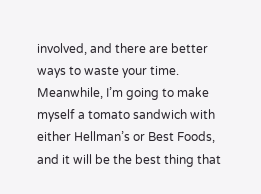involved, and there are better ways to waste your time. Meanwhile, I’m going to make myself a tomato sandwich with either Hellman’s or Best Foods, and it will be the best thing that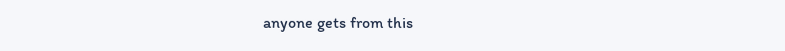anyone gets from this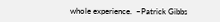whole experience.  –Patrick Gibbs